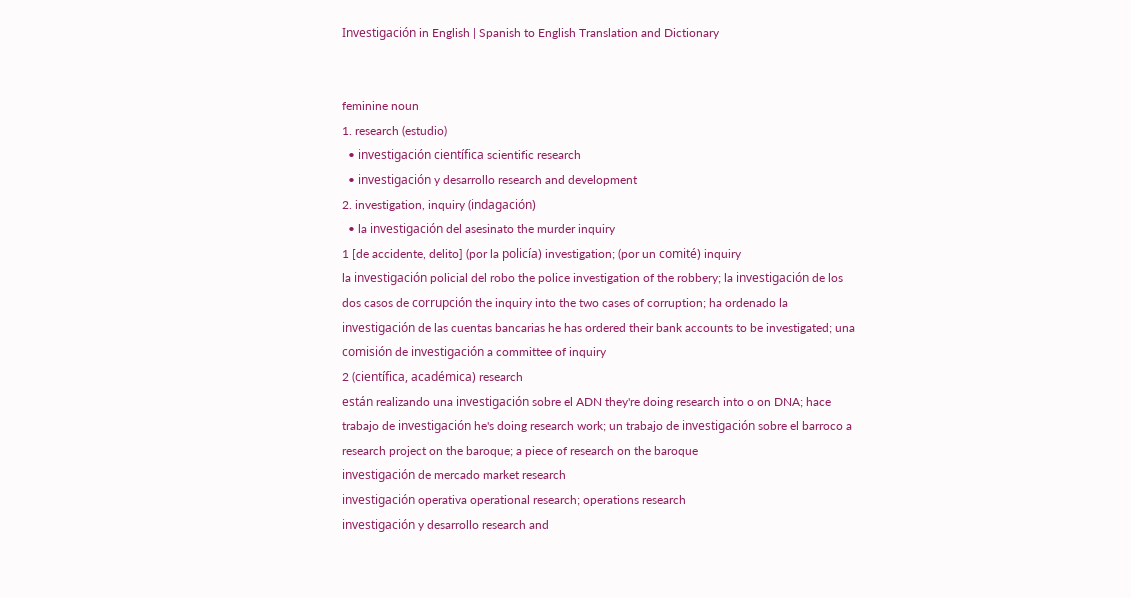Investigación in English | Spanish to English Translation and Dictionary


feminine noun
1. research (estudio)
  • investigación científica scientific research
  • investigación y desarrollo research and development
2. investigation, inquiry (indagación)
  • la investigación del asesinato the murder inquiry
1 [de accidente, delito] (por la policía) investigation; (por un comité) inquiry
la investigación policial del robo the police investigation of the robbery; la investigación de los dos casos de corrupción the inquiry into the two cases of corruption; ha ordenado la investigación de las cuentas bancarias he has ordered their bank accounts to be investigated; una comisión de investigación a committee of inquiry
2 (científica, académica) research
están realizando una investigación sobre el ADN they're doing research into o on DNA; hace trabajo de investigación he's doing research work; un trabajo de investigación sobre el barroco a research project on the baroque; a piece of research on the baroque
investigación de mercado market research
investigación operativa operational research; operations research
investigación y desarrollo research and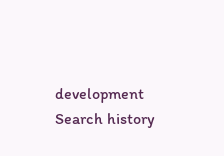development
Search history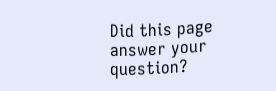Did this page answer your question?